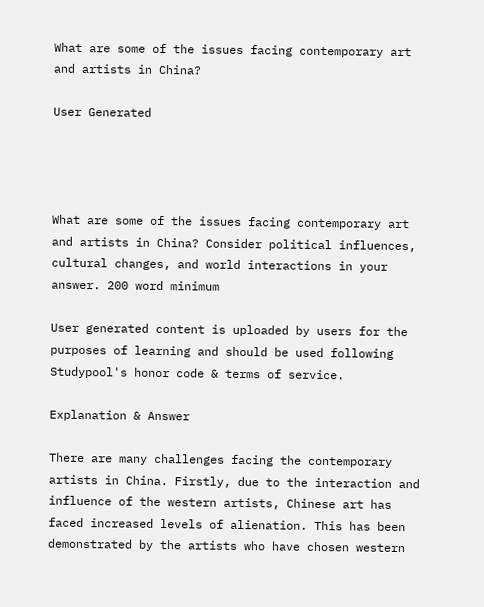What are some of the issues facing contemporary art and artists in China?

User Generated




What are some of the issues facing contemporary art and artists in China? Consider political influences, cultural changes, and world interactions in your answer. 200 word minimum

User generated content is uploaded by users for the purposes of learning and should be used following Studypool's honor code & terms of service.

Explanation & Answer

There are many challenges facing the contemporary artists in China. Firstly, due to the interaction and influence of the western artists, Chinese art has faced increased levels of alienation. This has been demonstrated by the artists who have chosen western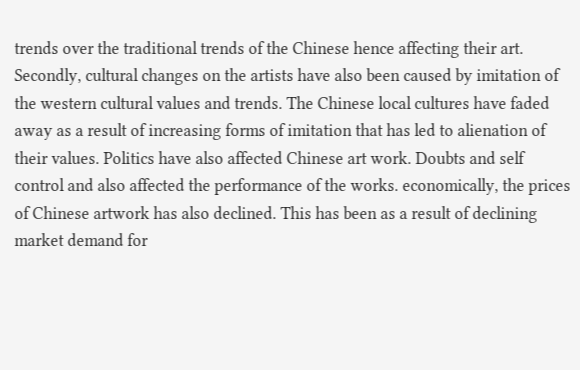trends over the traditional trends of the Chinese hence affecting their art. Secondly, cultural changes on the artists have also been caused by imitation of the western cultural values and trends. The Chinese local cultures have faded away as a result of increasing forms of imitation that has led to alienation of their values. Politics have also affected Chinese art work. Doubts and self control and also affected the performance of the works. economically, the prices of Chinese artwork has also declined. This has been as a result of declining market demand for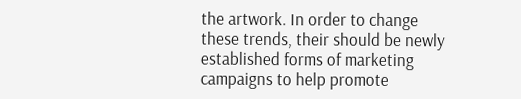the artwork. In order to change these trends, their should be newly established forms of marketing campaigns to help promote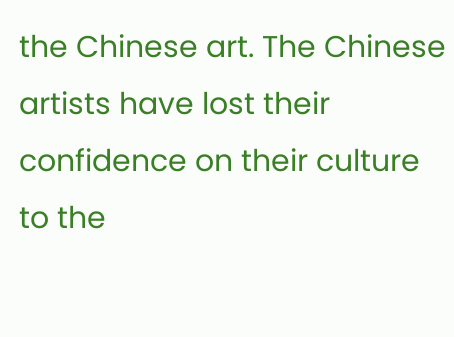the Chinese art. The Chinese artists have lost their confidence on their culture to the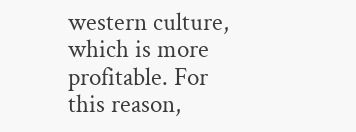western culture, which is more profitable. For this reason,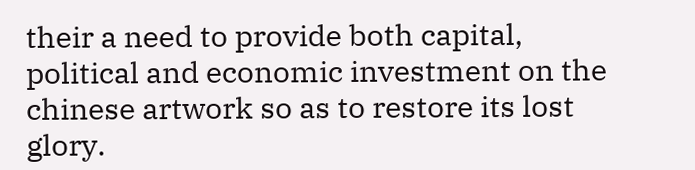their a need to provide both capital, political and economic investment on the chinese artwork so as to restore its lost glory.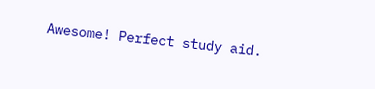Awesome! Perfect study aid.